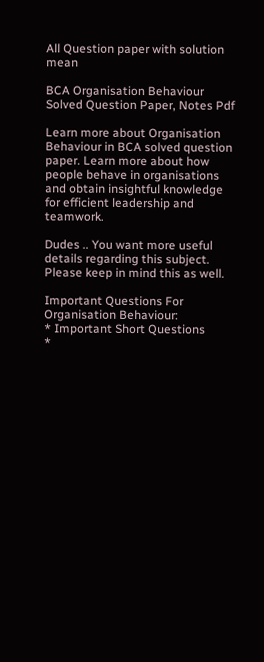All Question paper with solution mean

BCA Organisation Behaviour Solved Question Paper, Notes Pdf

Learn more about Organisation Behaviour in BCA solved question paper. Learn more about how people behave in organisations and obtain insightful knowledge for efficient leadership and teamwork.

Dudes .. You want more useful details regarding this subject. Please keep in mind this as well.

Important Questions For Organisation Behaviour:
* Important Short Questions
*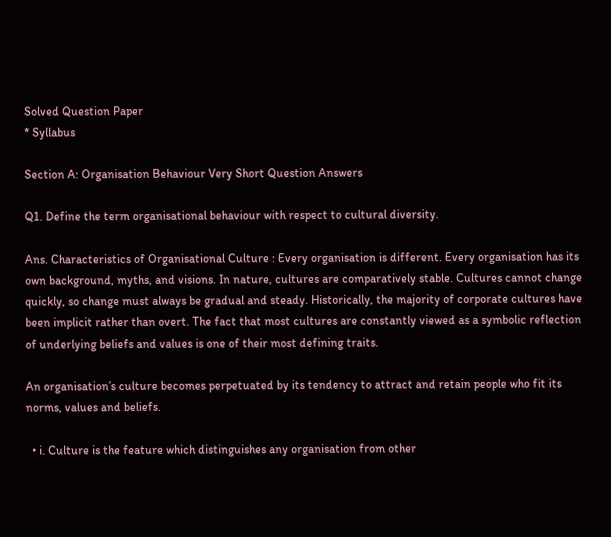Solved Question Paper
* Syllabus

Section A: Organisation Behaviour Very Short Question Answers

Q1. Define the term organisational behaviour with respect to cultural diversity.

Ans. Characteristics of Organisational Culture : Every organisation is different. Every organisation has its own background, myths, and visions. In nature, cultures are comparatively stable. Cultures cannot change quickly, so change must always be gradual and steady. Historically, the majority of corporate cultures have been implicit rather than overt. The fact that most cultures are constantly viewed as a symbolic reflection of underlying beliefs and values is one of their most defining traits.

An organisation’s culture becomes perpetuated by its tendency to attract and retain people who fit its norms, values and beliefs.

  • i. Culture is the feature which distinguishes any organisation from other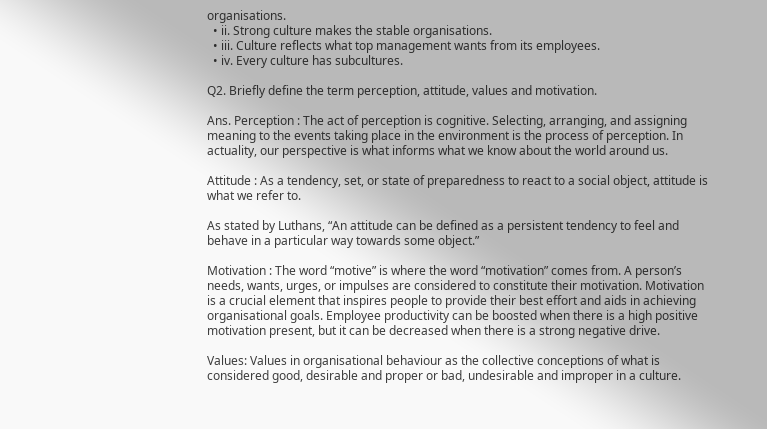organisations.
  • ii. Strong culture makes the stable organisations.
  • iii. Culture reflects what top management wants from its employees.
  • iv. Every culture has subcultures.

Q2. Briefly define the term perception, attitude, values and motivation.

Ans. Perception : The act of perception is cognitive. Selecting, arranging, and assigning meaning to the events taking place in the environment is the process of perception. In actuality, our perspective is what informs what we know about the world around us.

Attitude : As a tendency, set, or state of preparedness to react to a social object, attitude is what we refer to.

As stated by Luthans, “An attitude can be defined as a persistent tendency to feel and behave in a particular way towards some object.”

Motivation : The word “motive” is where the word “motivation” comes from. A person’s needs, wants, urges, or impulses are considered to constitute their motivation. Motivation is a crucial element that inspires people to provide their best effort and aids in achieving organisational goals. Employee productivity can be boosted when there is a high positive motivation present, but it can be decreased when there is a strong negative drive.

Values: Values in organisational behaviour as the collective conceptions of what is considered good, desirable and proper or bad, undesirable and improper in a culture.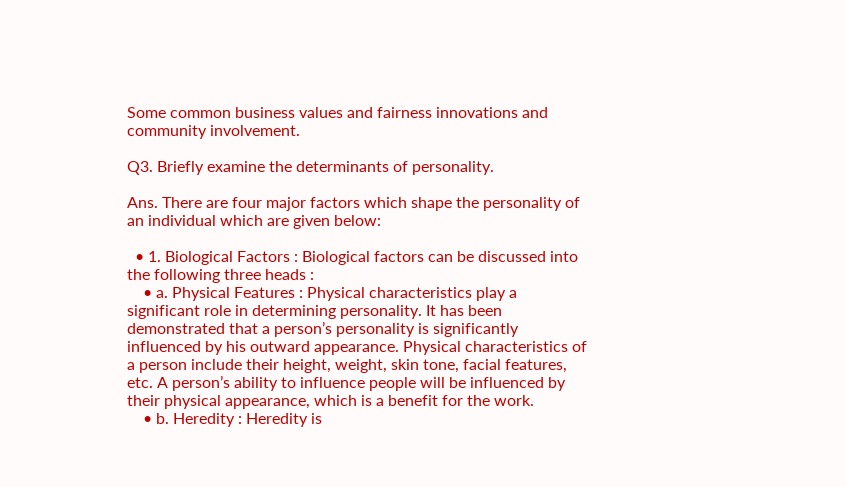Some common business values and fairness innovations and community involvement.

Q3. Briefly examine the determinants of personality.

Ans. There are four major factors which shape the personality of an individual which are given below:

  • 1. Biological Factors : Biological factors can be discussed into the following three heads :
    • a. Physical Features : Physical characteristics play a significant role in determining personality. It has been demonstrated that a person’s personality is significantly influenced by his outward appearance. Physical characteristics of a person include their height, weight, skin tone, facial features, etc. A person’s ability to influence people will be influenced by their physical appearance, which is a benefit for the work.
    • b. Heredity : Heredity is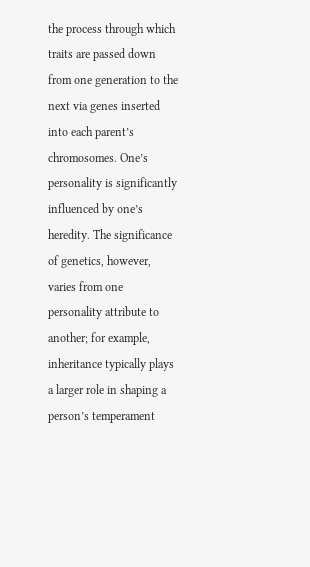the process through which traits are passed down from one generation to the next via genes inserted into each parent’s chromosomes. One’s personality is significantly influenced by one’s heredity. The significance of genetics, however, varies from one personality attribute to another; for example, inheritance typically plays a larger role in shaping a person’s temperament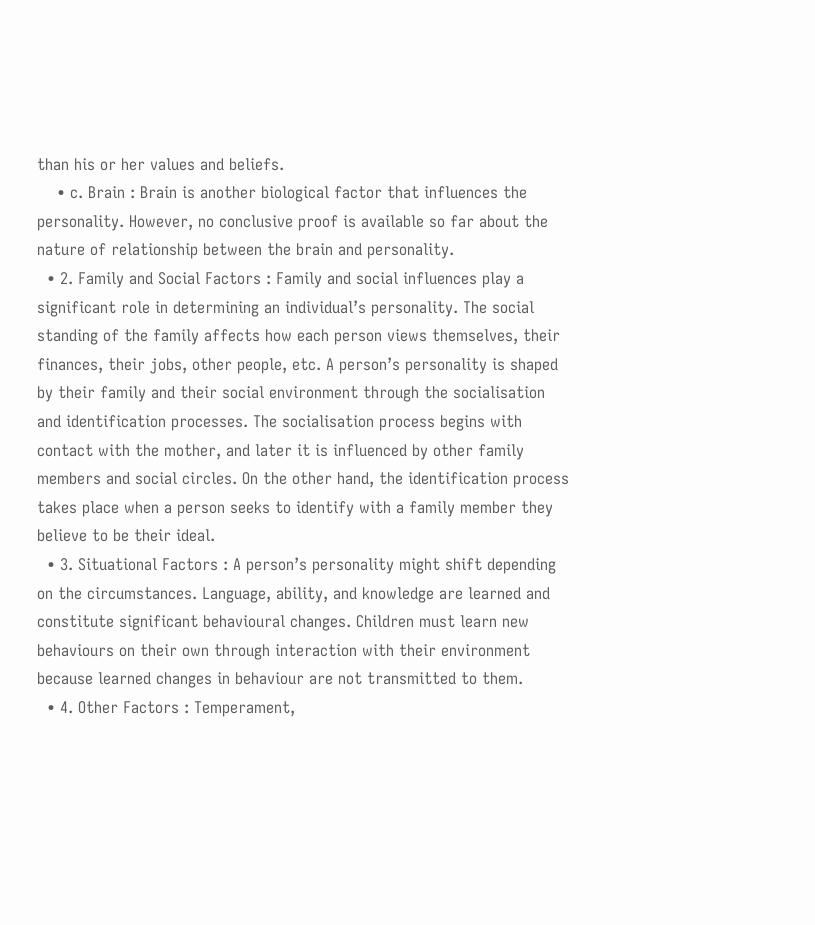than his or her values and beliefs.
    • c. Brain : Brain is another biological factor that influences the personality. However, no conclusive proof is available so far about the nature of relationship between the brain and personality.
  • 2. Family and Social Factors : Family and social influences play a significant role in determining an individual’s personality. The social standing of the family affects how each person views themselves, their finances, their jobs, other people, etc. A person’s personality is shaped by their family and their social environment through the socialisation and identification processes. The socialisation process begins with contact with the mother, and later it is influenced by other family members and social circles. On the other hand, the identification process takes place when a person seeks to identify with a family member they believe to be their ideal.
  • 3. Situational Factors : A person’s personality might shift depending on the circumstances. Language, ability, and knowledge are learned and constitute significant behavioural changes. Children must learn new behaviours on their own through interaction with their environment because learned changes in behaviour are not transmitted to them.
  • 4. Other Factors : Temperament,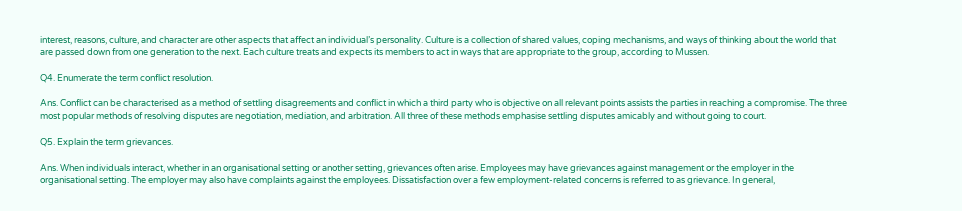interest, reasons, culture, and character are other aspects that affect an individual’s personality. Culture is a collection of shared values, coping mechanisms, and ways of thinking about the world that are passed down from one generation to the next. Each culture treats and expects its members to act in ways that are appropriate to the group, according to Mussen.

Q4. Enumerate the term conflict resolution.

Ans. Conflict can be characterised as a method of settling disagreements and conflict in which a third party who is objective on all relevant points assists the parties in reaching a compromise. The three most popular methods of resolving disputes are negotiation, mediation, and arbitration. All three of these methods emphasise settling disputes amicably and without going to court.

Q5. Explain the term grievances.

Ans. When individuals interact, whether in an organisational setting or another setting, grievances often arise. Employees may have grievances against management or the employer in the organisational setting. The employer may also have complaints against the employees. Dissatisfaction over a few employment-related concerns is referred to as grievance. In general,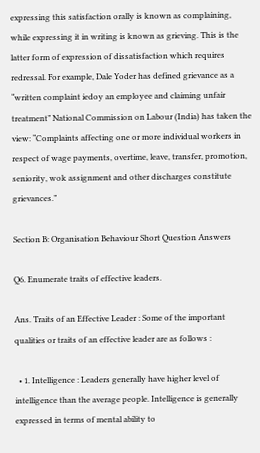expressing this satisfaction orally is known as complaining, while expressing it in writing is known as grieving. This is the latter form of expression of dissatisfaction which requires redressal. For example, Dale Yoder has defined grievance as a “written complaint iedoy an employee and claiming unfair treatment” National Commission on Labour (India) has taken the view: “Complaints affecting one or more individual workers in respect of wage payments, overtime, leave, transfer, promotion, seniority, wok assignment and other discharges constitute grievances.”

Section B: Organisation Behaviour Short Question Answers

Q6. Enumerate traits of effective leaders.

Ans. Traits of an Effective Leader : Some of the important qualities or traits of an effective leader are as follows :

  • 1. Intelligence : Leaders generally have higher level of intelligence than the average people. Intelligence is generally expressed in terms of mental ability to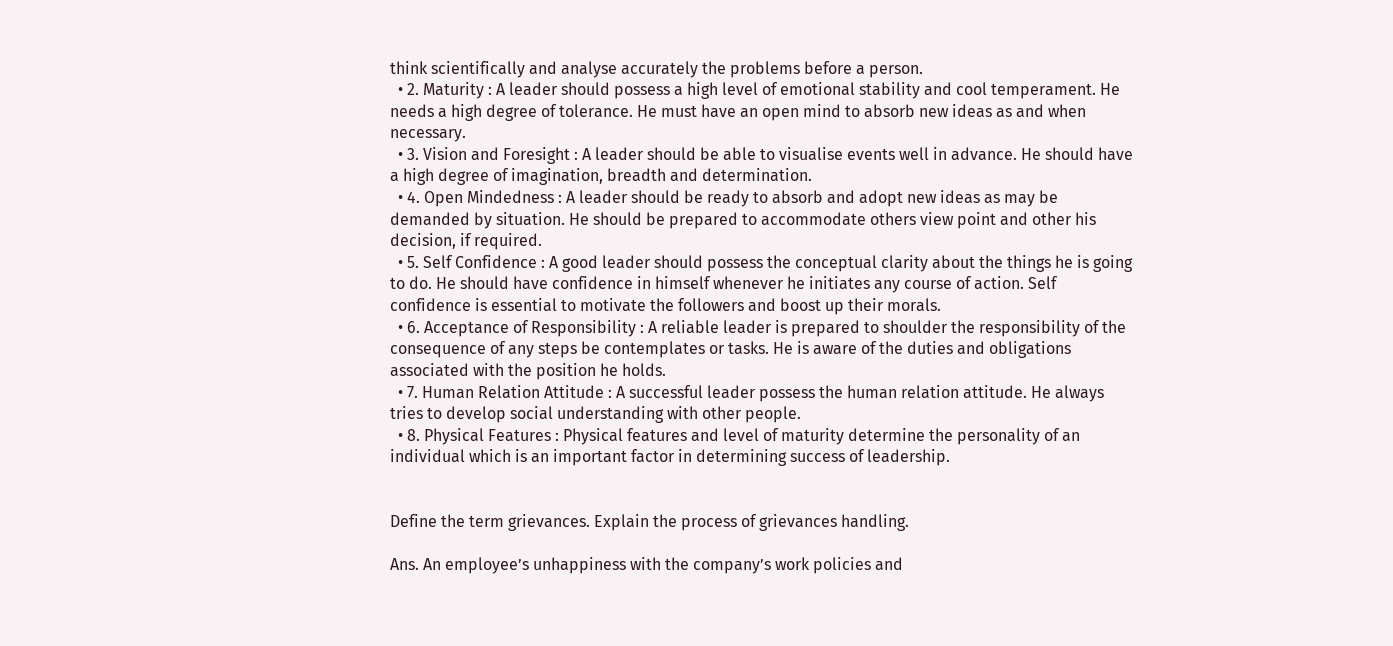think scientifically and analyse accurately the problems before a person.
  • 2. Maturity : A leader should possess a high level of emotional stability and cool temperament. He needs a high degree of tolerance. He must have an open mind to absorb new ideas as and when necessary.
  • 3. Vision and Foresight : A leader should be able to visualise events well in advance. He should have a high degree of imagination, breadth and determination.
  • 4. Open Mindedness : A leader should be ready to absorb and adopt new ideas as may be demanded by situation. He should be prepared to accommodate others view point and other his decision, if required.
  • 5. Self Confidence : A good leader should possess the conceptual clarity about the things he is going to do. He should have confidence in himself whenever he initiates any course of action. Self confidence is essential to motivate the followers and boost up their morals.
  • 6. Acceptance of Responsibility : A reliable leader is prepared to shoulder the responsibility of the consequence of any steps be contemplates or tasks. He is aware of the duties and obligations associated with the position he holds.
  • 7. Human Relation Attitude : A successful leader possess the human relation attitude. He always tries to develop social understanding with other people.
  • 8. Physical Features : Physical features and level of maturity determine the personality of an individual which is an important factor in determining success of leadership.


Define the term grievances. Explain the process of grievances handling.

Ans. An employee’s unhappiness with the company’s work policies and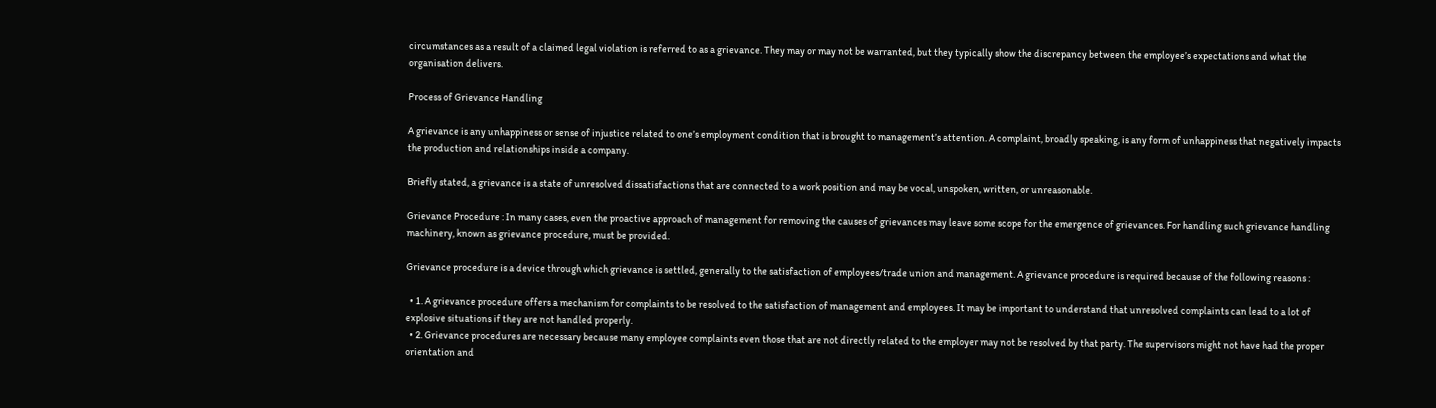circumstances as a result of a claimed legal violation is referred to as a grievance. They may or may not be warranted, but they typically show the discrepancy between the employee’s expectations and what the organisation delivers.

Process of Grievance Handling

A grievance is any unhappiness or sense of injustice related to one’s employment condition that is brought to management’s attention. A complaint, broadly speaking, is any form of unhappiness that negatively impacts the production and relationships inside a company.

Briefly stated, a grievance is a state of unresolved dissatisfactions that are connected to a work position and may be vocal, unspoken, written, or unreasonable.

Grievance Procedure : In many cases, even the proactive approach of management for removing the causes of grievances may leave some scope for the emergence of grievances. For handling such grievance handling machinery, known as grievance procedure, must be provided.

Grievance procedure is a device through which grievance is settled, generally to the satisfaction of employees/trade union and management. A grievance procedure is required because of the following reasons :

  • 1. A grievance procedure offers a mechanism for complaints to be resolved to the satisfaction of management and employees. It may be important to understand that unresolved complaints can lead to a lot of explosive situations if they are not handled properly.
  • 2. Grievance procedures are necessary because many employee complaints even those that are not directly related to the employer may not be resolved by that party. The supervisors might not have had the proper orientation and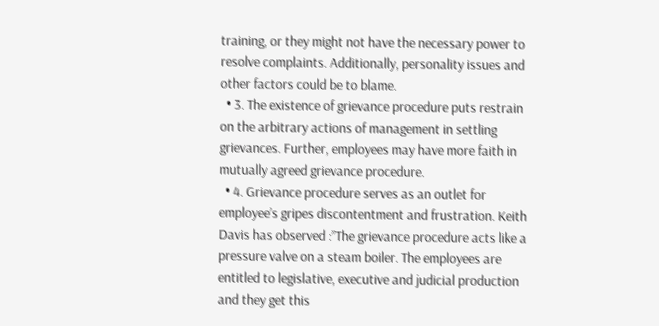training, or they might not have the necessary power to resolve complaints. Additionally, personality issues and other factors could be to blame.
  • 3. The existence of grievance procedure puts restrain on the arbitrary actions of management in settling grievances. Further, employees may have more faith in mutually agreed grievance procedure.
  • 4. Grievance procedure serves as an outlet for employee’s gripes discontentment and frustration. Keith Davis has observed :”The grievance procedure acts like a pressure valve on a steam boiler. The employees are entitled to legislative, executive and judicial production and they get this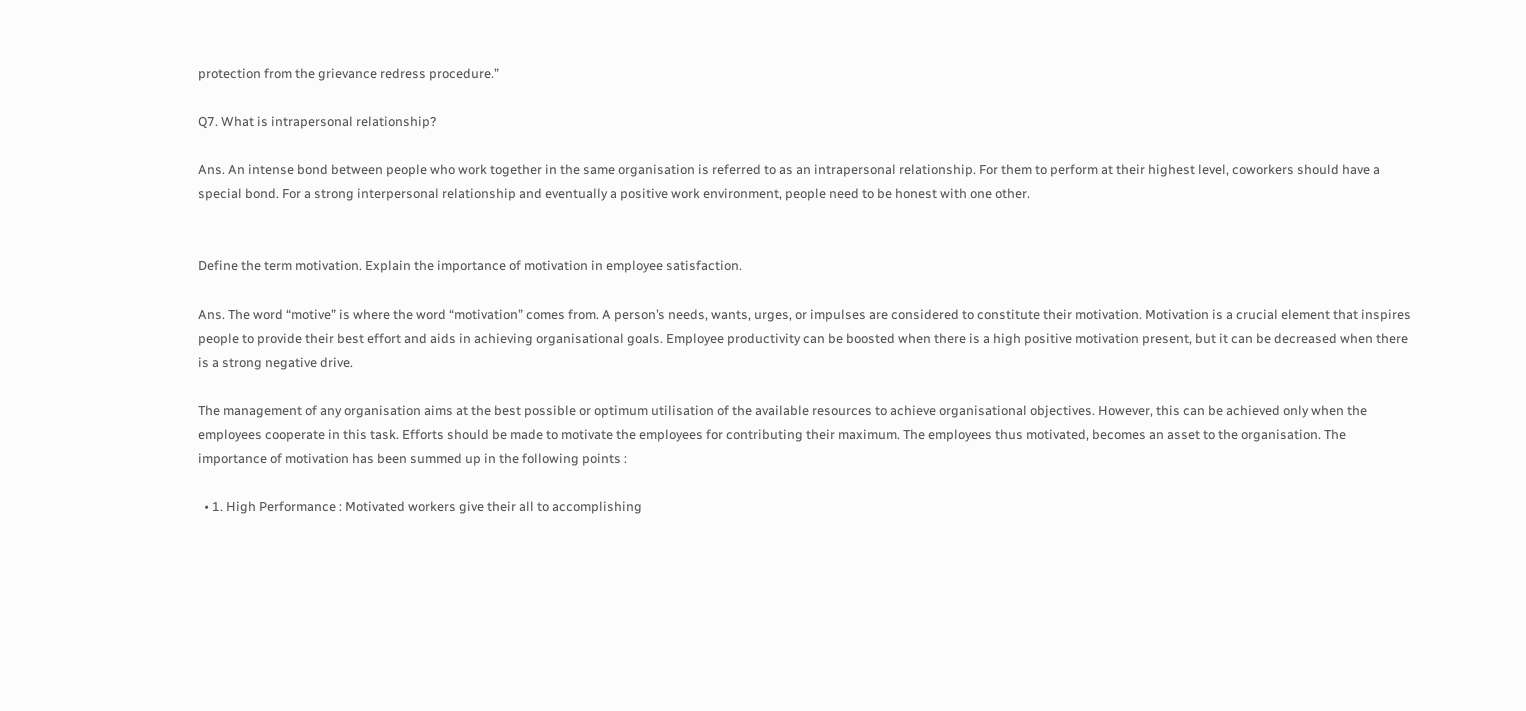protection from the grievance redress procedure.”

Q7. What is intrapersonal relationship?

Ans. An intense bond between people who work together in the same organisation is referred to as an intrapersonal relationship. For them to perform at their highest level, coworkers should have a special bond. For a strong interpersonal relationship and eventually a positive work environment, people need to be honest with one other.


Define the term motivation. Explain the importance of motivation in employee satisfaction.

Ans. The word “motive” is where the word “motivation” comes from. A person’s needs, wants, urges, or impulses are considered to constitute their motivation. Motivation is a crucial element that inspires people to provide their best effort and aids in achieving organisational goals. Employee productivity can be boosted when there is a high positive motivation present, but it can be decreased when there is a strong negative drive.

The management of any organisation aims at the best possible or optimum utilisation of the available resources to achieve organisational objectives. However, this can be achieved only when the employees cooperate in this task. Efforts should be made to motivate the employees for contributing their maximum. The employees thus motivated, becomes an asset to the organisation. The importance of motivation has been summed up in the following points :

  • 1. High Performance : Motivated workers give their all to accomplishing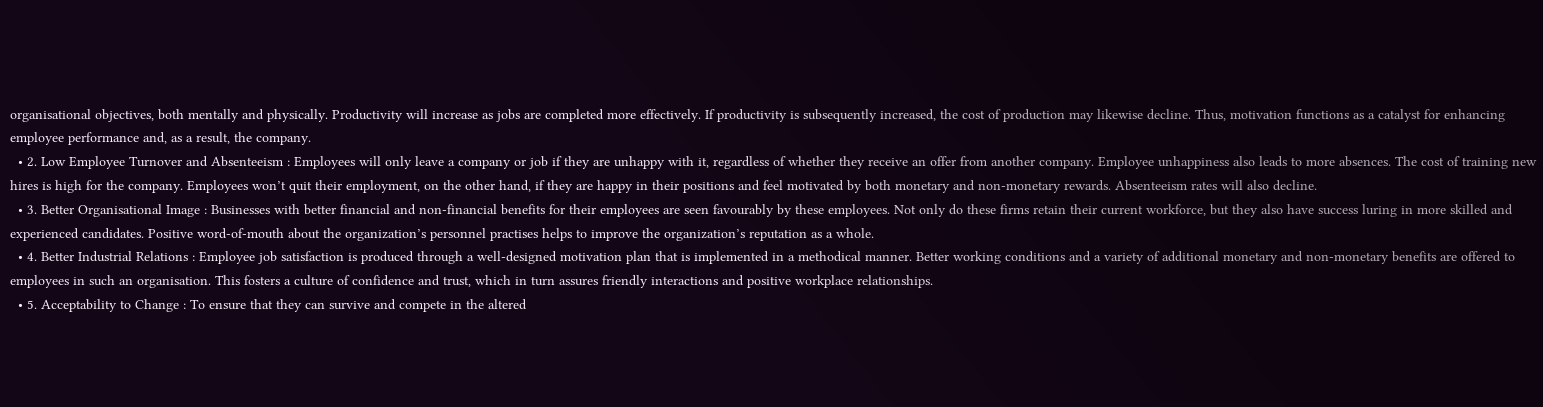organisational objectives, both mentally and physically. Productivity will increase as jobs are completed more effectively. If productivity is subsequently increased, the cost of production may likewise decline. Thus, motivation functions as a catalyst for enhancing employee performance and, as a result, the company.
  • 2. Low Employee Turnover and Absenteeism : Employees will only leave a company or job if they are unhappy with it, regardless of whether they receive an offer from another company. Employee unhappiness also leads to more absences. The cost of training new hires is high for the company. Employees won’t quit their employment, on the other hand, if they are happy in their positions and feel motivated by both monetary and non-monetary rewards. Absenteeism rates will also decline.
  • 3. Better Organisational Image : Businesses with better financial and non-financial benefits for their employees are seen favourably by these employees. Not only do these firms retain their current workforce, but they also have success luring in more skilled and experienced candidates. Positive word-of-mouth about the organization’s personnel practises helps to improve the organization’s reputation as a whole.
  • 4. Better Industrial Relations : Employee job satisfaction is produced through a well-designed motivation plan that is implemented in a methodical manner. Better working conditions and a variety of additional monetary and non-monetary benefits are offered to employees in such an organisation. This fosters a culture of confidence and trust, which in turn assures friendly interactions and positive workplace relationships.
  • 5. Acceptability to Change : To ensure that they can survive and compete in the altered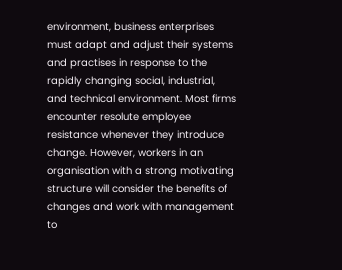environment, business enterprises must adapt and adjust their systems and practises in response to the rapidly changing social, industrial, and technical environment. Most firms encounter resolute employee resistance whenever they introduce change. However, workers in an organisation with a strong motivating structure will consider the benefits of changes and work with management to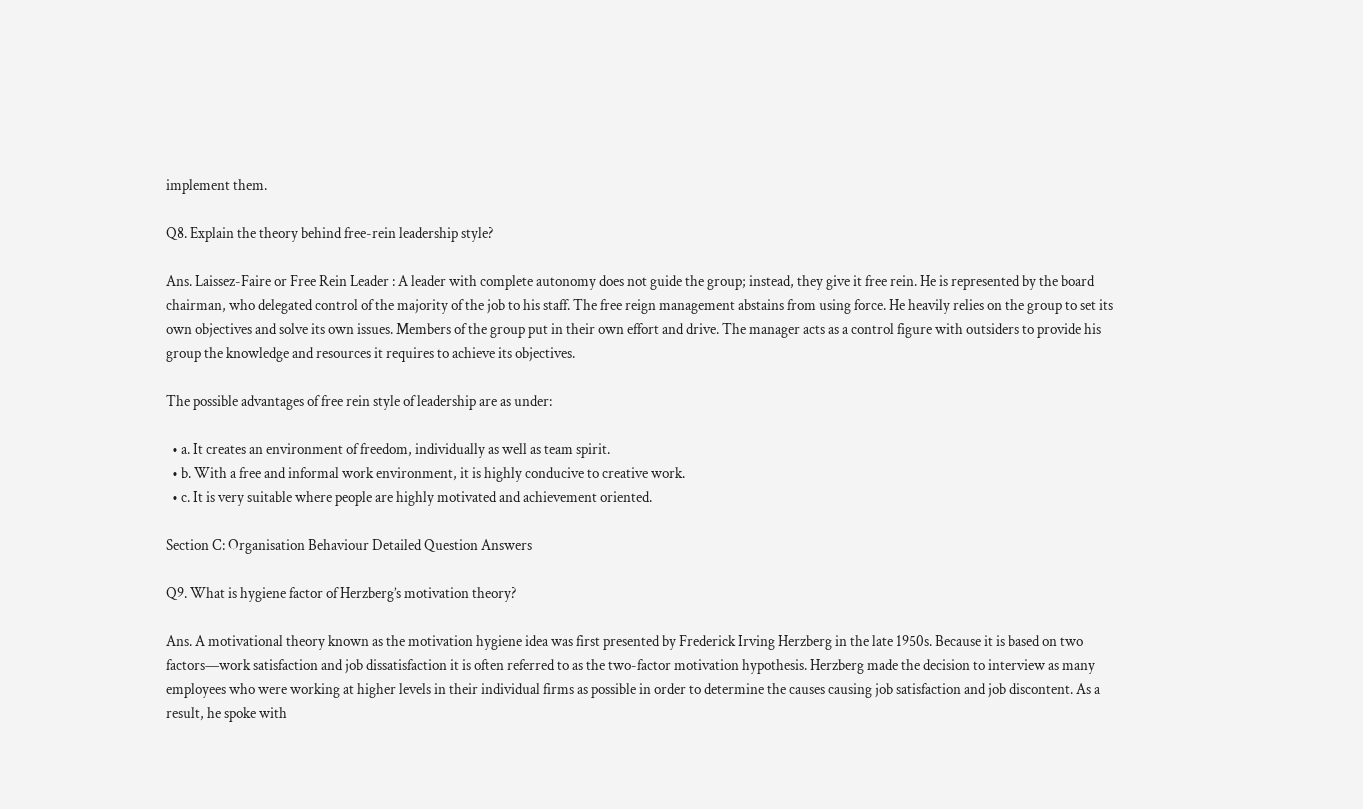implement them.

Q8. Explain the theory behind free-rein leadership style?

Ans. Laissez-Faire or Free Rein Leader : A leader with complete autonomy does not guide the group; instead, they give it free rein. He is represented by the board chairman, who delegated control of the majority of the job to his staff. The free reign management abstains from using force. He heavily relies on the group to set its own objectives and solve its own issues. Members of the group put in their own effort and drive. The manager acts as a control figure with outsiders to provide his group the knowledge and resources it requires to achieve its objectives.

The possible advantages of free rein style of leadership are as under:

  • a. It creates an environment of freedom, individually as well as team spirit.
  • b. With a free and informal work environment, it is highly conducive to creative work.
  • c. It is very suitable where people are highly motivated and achievement oriented.

Section C: Organisation Behaviour Detailed Question Answers

Q9. What is hygiene factor of Herzberg’s motivation theory?

Ans. A motivational theory known as the motivation hygiene idea was first presented by Frederick Irving Herzberg in the late 1950s. Because it is based on two factors—work satisfaction and job dissatisfaction it is often referred to as the two-factor motivation hypothesis. Herzberg made the decision to interview as many employees who were working at higher levels in their individual firms as possible in order to determine the causes causing job satisfaction and job discontent. As a result, he spoke with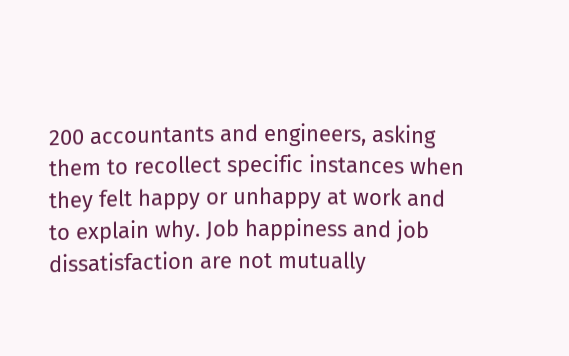200 accountants and engineers, asking them to recollect specific instances when they felt happy or unhappy at work and to explain why. Job happiness and job dissatisfaction are not mutually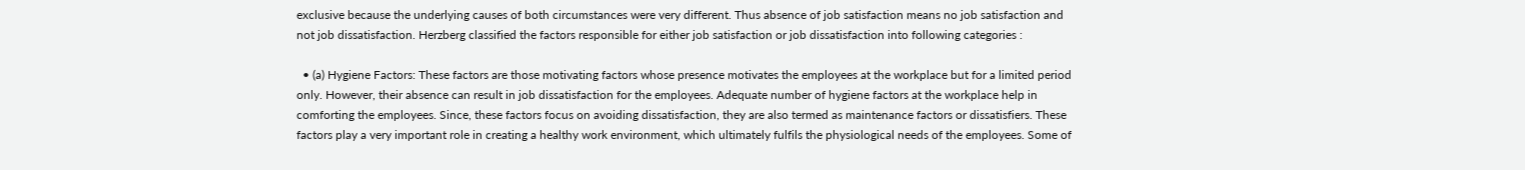exclusive because the underlying causes of both circumstances were very different. Thus absence of job satisfaction means no job satisfaction and not job dissatisfaction. Herzberg classified the factors responsible for either job satisfaction or job dissatisfaction into following categories :

  • (a) Hygiene Factors: These factors are those motivating factors whose presence motivates the employees at the workplace but for a limited period only. However, their absence can result in job dissatisfaction for the employees. Adequate number of hygiene factors at the workplace help in comforting the employees. Since, these factors focus on avoiding dissatisfaction, they are also termed as maintenance factors or dissatisfiers. These factors play a very important role in creating a healthy work environment, which ultimately fulfils the physiological needs of the employees. Some of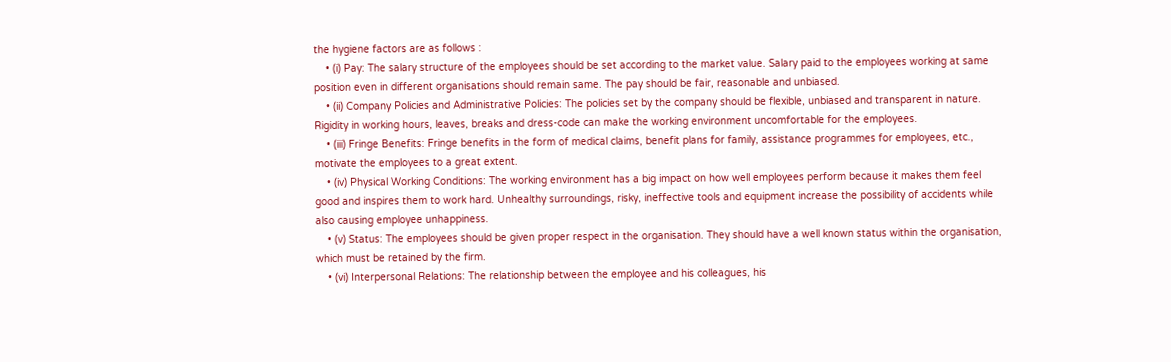the hygiene factors are as follows :
    • (i) Pay: The salary structure of the employees should be set according to the market value. Salary paid to the employees working at same position even in different organisations should remain same. The pay should be fair, reasonable and unbiased.
    • (ii) Company Policies and Administrative Policies: The policies set by the company should be flexible, unbiased and transparent in nature. Rigidity in working hours, leaves, breaks and dress-code can make the working environment uncomfortable for the employees.
    • (iii) Fringe Benefits: Fringe benefits in the form of medical claims, benefit plans for family, assistance programmes for employees, etc., motivate the employees to a great extent.
    • (iv) Physical Working Conditions: The working environment has a big impact on how well employees perform because it makes them feel good and inspires them to work hard. Unhealthy surroundings, risky, ineffective tools and equipment increase the possibility of accidents while also causing employee unhappiness.
    • (v) Status: The employees should be given proper respect in the organisation. They should have a well known status within the organisation, which must be retained by the firm.
    • (vi) Interpersonal Relations: The relationship between the employee and his colleagues, his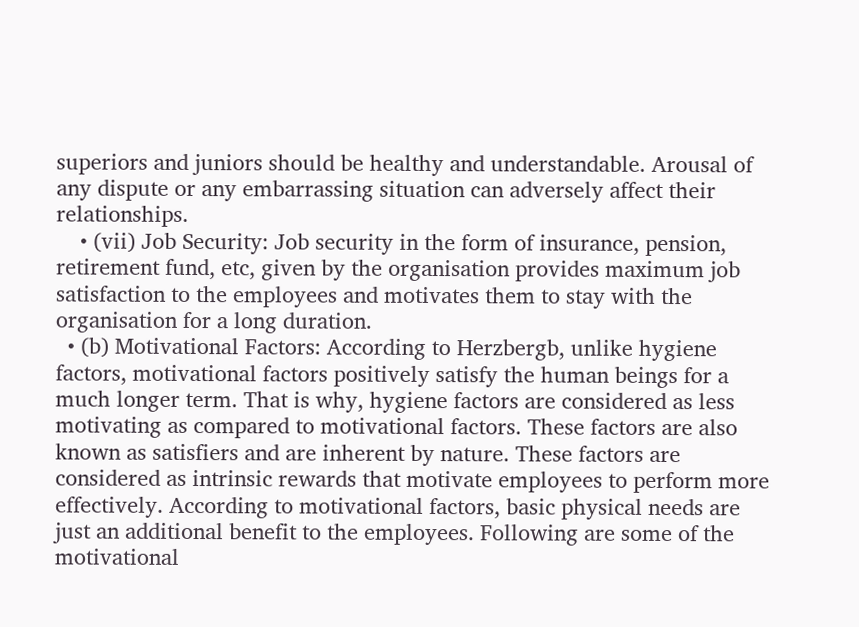superiors and juniors should be healthy and understandable. Arousal of any dispute or any embarrassing situation can adversely affect their relationships.
    • (vii) Job Security: Job security in the form of insurance, pension, retirement fund, etc, given by the organisation provides maximum job satisfaction to the employees and motivates them to stay with the organisation for a long duration.
  • (b) Motivational Factors: According to Herzbergb, unlike hygiene factors, motivational factors positively satisfy the human beings for a much longer term. That is why, hygiene factors are considered as less motivating as compared to motivational factors. These factors are also known as satisfiers and are inherent by nature. These factors are considered as intrinsic rewards that motivate employees to perform more effectively. According to motivational factors, basic physical needs are just an additional benefit to the employees. Following are some of the motivational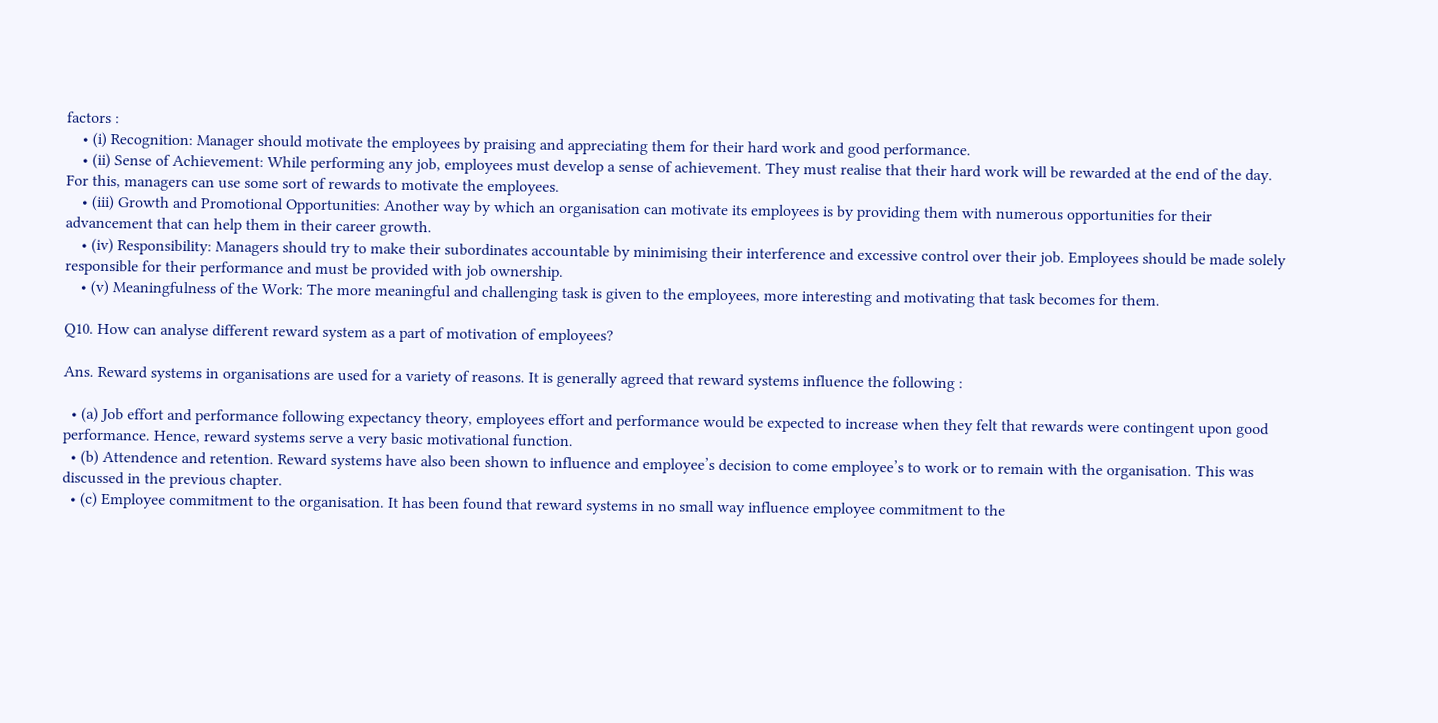factors :
    • (i) Recognition: Manager should motivate the employees by praising and appreciating them for their hard work and good performance.
    • (ii) Sense of Achievement: While performing any job, employees must develop a sense of achievement. They must realise that their hard work will be rewarded at the end of the day. For this, managers can use some sort of rewards to motivate the employees.
    • (iii) Growth and Promotional Opportunities: Another way by which an organisation can motivate its employees is by providing them with numerous opportunities for their advancement that can help them in their career growth.
    • (iv) Responsibility: Managers should try to make their subordinates accountable by minimising their interference and excessive control over their job. Employees should be made solely responsible for their performance and must be provided with job ownership.
    • (v) Meaningfulness of the Work: The more meaningful and challenging task is given to the employees, more interesting and motivating that task becomes for them.

Q10. How can analyse different reward system as a part of motivation of employees?

Ans. Reward systems in organisations are used for a variety of reasons. It is generally agreed that reward systems influence the following :

  • (a) Job effort and performance following expectancy theory, employees effort and performance would be expected to increase when they felt that rewards were contingent upon good performance. Hence, reward systems serve a very basic motivational function.
  • (b) Attendence and retention. Reward systems have also been shown to influence and employee’s decision to come employee’s to work or to remain with the organisation. This was discussed in the previous chapter.
  • (c) Employee commitment to the organisation. It has been found that reward systems in no small way influence employee commitment to the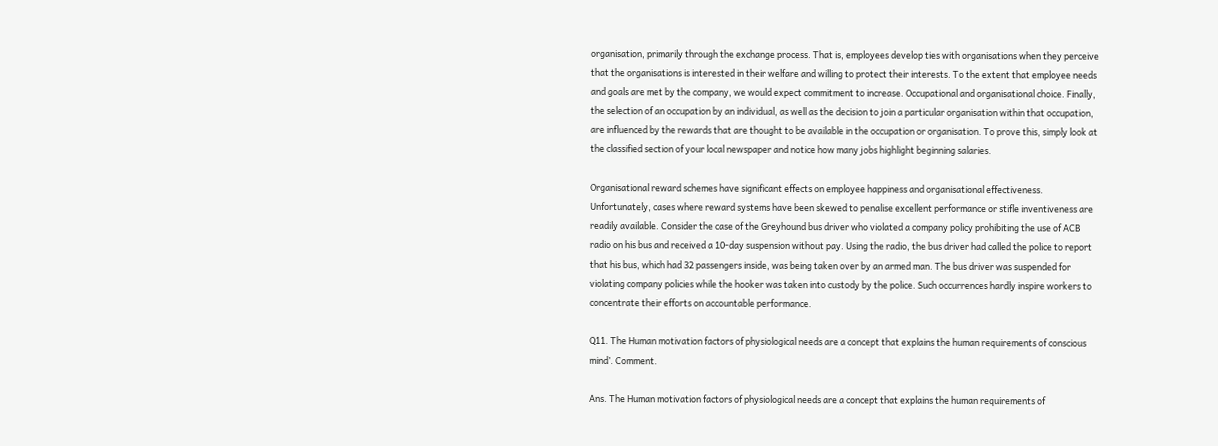organisation, primarily through the exchange process. That is, employees develop ties with organisations when they perceive that the organisations is interested in their welfare and willing to protect their interests. To the extent that employee needs and goals are met by the company, we would expect commitment to increase. Occupational and organisational choice. Finally, the selection of an occupation by an individual, as well as the decision to join a particular organisation within that occupation, are influenced by the rewards that are thought to be available in the occupation or organisation. To prove this, simply look at the classified section of your local newspaper and notice how many jobs highlight beginning salaries.

Organisational reward schemes have significant effects on employee happiness and organisational effectiveness. Unfortunately, cases where reward systems have been skewed to penalise excellent performance or stifle inventiveness are readily available. Consider the case of the Greyhound bus driver who violated a company policy prohibiting the use of ACB radio on his bus and received a 10-day suspension without pay. Using the radio, the bus driver had called the police to report that his bus, which had 32 passengers inside, was being taken over by an armed man. The bus driver was suspended for violating company policies while the hooker was taken into custody by the police. Such occurrences hardly inspire workers to concentrate their efforts on accountable performance.

Q11. The Human motivation factors of physiological needs are a concept that explains the human requirements of conscious mind’. Comment.

Ans. The Human motivation factors of physiological needs are a concept that explains the human requirements of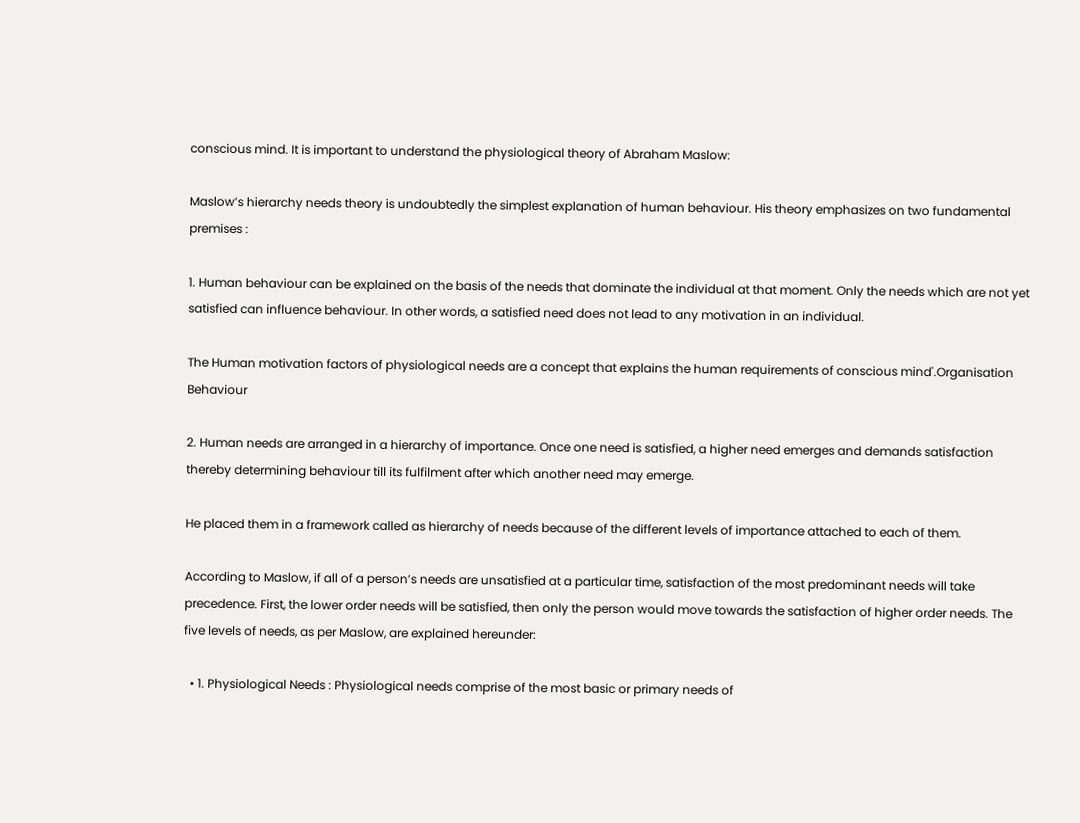conscious mind. It is important to understand the physiological theory of Abraham Maslow:

Maslow’s hierarchy needs theory is undoubtedly the simplest explanation of human behaviour. His theory emphasizes on two fundamental premises :

1. Human behaviour can be explained on the basis of the needs that dominate the individual at that moment. Only the needs which are not yet satisfied can influence behaviour. In other words, a satisfied need does not lead to any motivation in an individual.

The Human motivation factors of physiological needs are a concept that explains the human requirements of conscious mind'.Organisation Behaviour

2. Human needs are arranged in a hierarchy of importance. Once one need is satisfied, a higher need emerges and demands satisfaction thereby determining behaviour till its fulfilment after which another need may emerge.

He placed them in a framework called as hierarchy of needs because of the different levels of importance attached to each of them.

According to Maslow, if all of a person’s needs are unsatisfied at a particular time, satisfaction of the most predominant needs will take precedence. First, the lower order needs will be satisfied, then only the person would move towards the satisfaction of higher order needs. The five levels of needs, as per Maslow, are explained hereunder:

  • 1. Physiological Needs : Physiological needs comprise of the most basic or primary needs of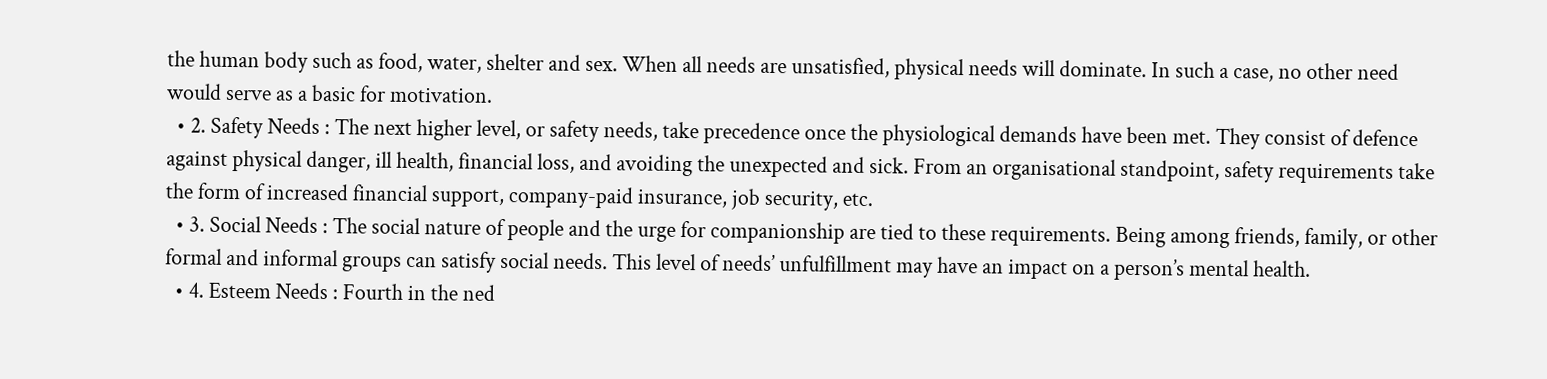the human body such as food, water, shelter and sex. When all needs are unsatisfied, physical needs will dominate. In such a case, no other need would serve as a basic for motivation.
  • 2. Safety Needs : The next higher level, or safety needs, take precedence once the physiological demands have been met. They consist of defence against physical danger, ill health, financial loss, and avoiding the unexpected and sick. From an organisational standpoint, safety requirements take the form of increased financial support, company-paid insurance, job security, etc.
  • 3. Social Needs : The social nature of people and the urge for companionship are tied to these requirements. Being among friends, family, or other formal and informal groups can satisfy social needs. This level of needs’ unfulfillment may have an impact on a person’s mental health.
  • 4. Esteem Needs : Fourth in the ned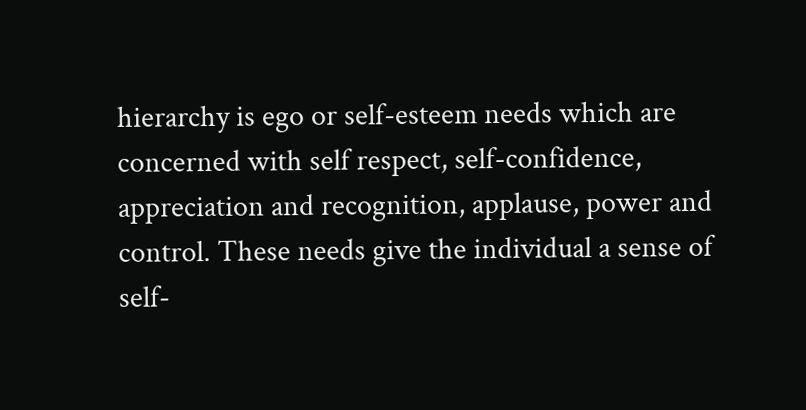hierarchy is ego or self-esteem needs which are concerned with self respect, self-confidence, appreciation and recognition, applause, power and control. These needs give the individual a sense of self-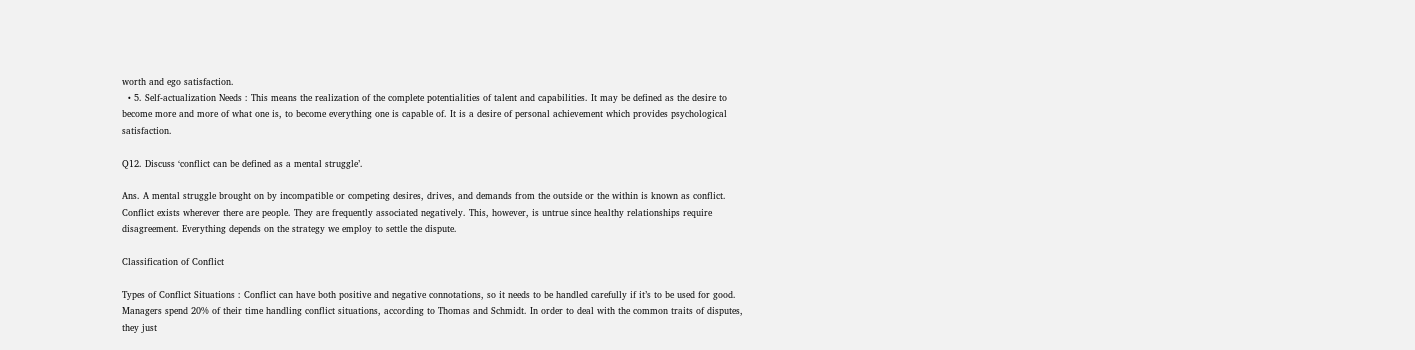worth and ego satisfaction.
  • 5. Self-actualization Needs : This means the realization of the complete potentialities of talent and capabilities. It may be defined as the desire to become more and more of what one is, to become everything one is capable of. It is a desire of personal achievement which provides psychological satisfaction.

Q12. Discuss ‘conflict can be defined as a mental struggle’.

Ans. A mental struggle brought on by incompatible or competing desires, drives, and demands from the outside or the within is known as conflict. Conflict exists wherever there are people. They are frequently associated negatively. This, however, is untrue since healthy relationships require disagreement. Everything depends on the strategy we employ to settle the dispute.

Classification of Conflict

Types of Conflict Situations : Conflict can have both positive and negative connotations, so it needs to be handled carefully if it’s to be used for good. Managers spend 20% of their time handling conflict situations, according to Thomas and Schmidt. In order to deal with the common traits of disputes, they just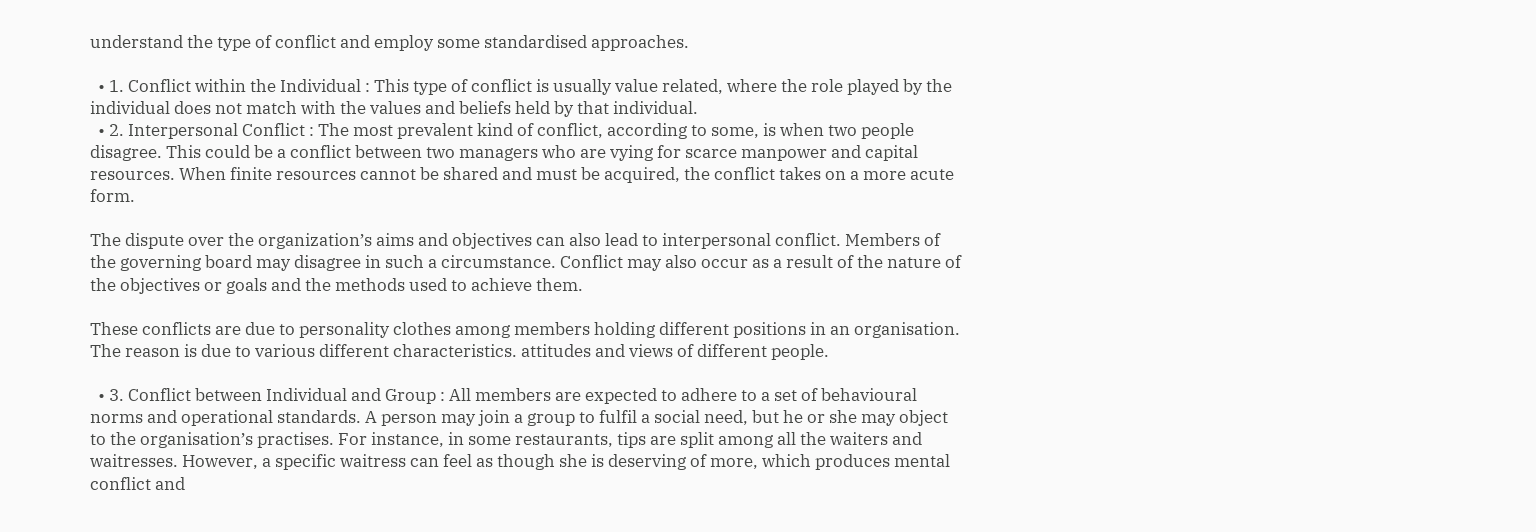understand the type of conflict and employ some standardised approaches.

  • 1. Conflict within the Individual : This type of conflict is usually value related, where the role played by the individual does not match with the values and beliefs held by that individual.
  • 2. Interpersonal Conflict : The most prevalent kind of conflict, according to some, is when two people disagree. This could be a conflict between two managers who are vying for scarce manpower and capital resources. When finite resources cannot be shared and must be acquired, the conflict takes on a more acute form.

The dispute over the organization’s aims and objectives can also lead to interpersonal conflict. Members of the governing board may disagree in such a circumstance. Conflict may also occur as a result of the nature of the objectives or goals and the methods used to achieve them.

These conflicts are due to personality clothes among members holding different positions in an organisation. The reason is due to various different characteristics. attitudes and views of different people.

  • 3. Conflict between Individual and Group : All members are expected to adhere to a set of behavioural norms and operational standards. A person may join a group to fulfil a social need, but he or she may object to the organisation’s practises. For instance, in some restaurants, tips are split among all the waiters and waitresses. However, a specific waitress can feel as though she is deserving of more, which produces mental conflict and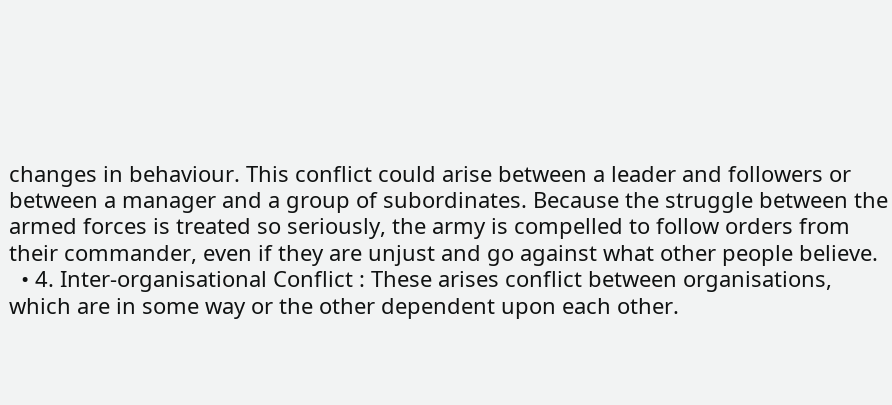changes in behaviour. This conflict could arise between a leader and followers or between a manager and a group of subordinates. Because the struggle between the armed forces is treated so seriously, the army is compelled to follow orders from their commander, even if they are unjust and go against what other people believe.
  • 4. Inter-organisational Conflict : These arises conflict between organisations, which are in some way or the other dependent upon each other.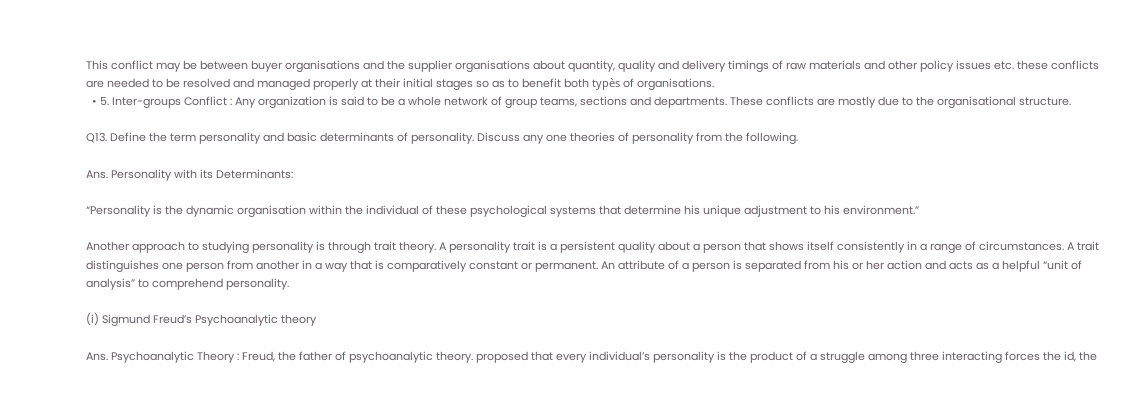This conflict may be between buyer organisations and the supplier organisations about quantity, quality and delivery timings of raw materials and other policy issues etc. these conflicts are needed to be resolved and managed properly at their initial stages so as to benefit both typès of organisations.
  • 5. Inter-groups Conflict : Any organization is said to be a whole network of group teams, sections and departments. These conflicts are mostly due to the organisational structure.

Q13. Define the term personality and basic determinants of personality. Discuss any one theories of personality from the following.

Ans. Personality with its Determinants:

“Personality is the dynamic organisation within the individual of these psychological systems that determine his unique adjustment to his environment.”

Another approach to studying personality is through trait theory. A personality trait is a persistent quality about a person that shows itself consistently in a range of circumstances. A trait distinguishes one person from another in a way that is comparatively constant or permanent. An attribute of a person is separated from his or her action and acts as a helpful “unit of analysis” to comprehend personality.

(i) Sigmund Freud’s Psychoanalytic theory

Ans. Psychoanalytic Theory : Freud, the father of psychoanalytic theory. proposed that every individual’s personality is the product of a struggle among three interacting forces the id, the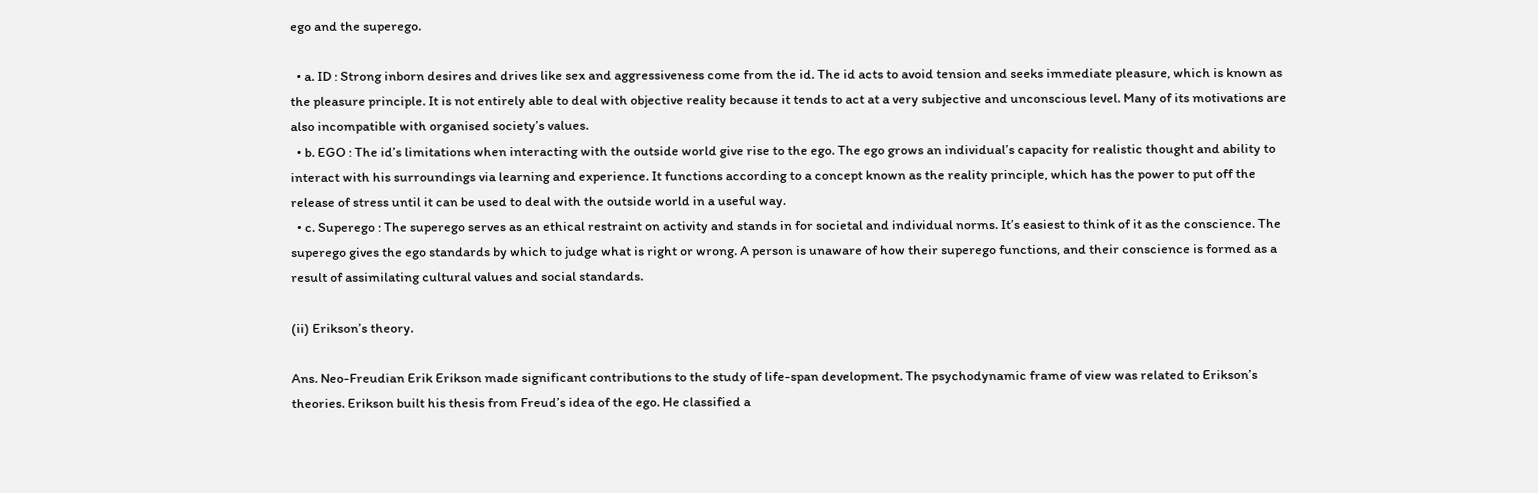ego and the superego.

  • a. ID : Strong inborn desires and drives like sex and aggressiveness come from the id. The id acts to avoid tension and seeks immediate pleasure, which is known as the pleasure principle. It is not entirely able to deal with objective reality because it tends to act at a very subjective and unconscious level. Many of its motivations are also incompatible with organised society’s values.
  • b. EGO : The id’s limitations when interacting with the outside world give rise to the ego. The ego grows an individual’s capacity for realistic thought and ability to interact with his surroundings via learning and experience. It functions according to a concept known as the reality principle, which has the power to put off the release of stress until it can be used to deal with the outside world in a useful way.
  • c. Superego : The superego serves as an ethical restraint on activity and stands in for societal and individual norms. It’s easiest to think of it as the conscience. The superego gives the ego standards by which to judge what is right or wrong. A person is unaware of how their superego functions, and their conscience is formed as a result of assimilating cultural values and social standards.

(ii) Erikson’s theory.

Ans. Neo-Freudian Erik Erikson made significant contributions to the study of life-span development. The psychodynamic frame of view was related to Erikson’s theories. Erikson built his thesis from Freud’s idea of the ego. He classified a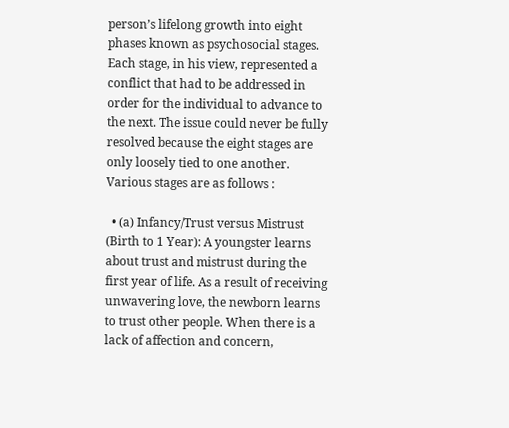person’s lifelong growth into eight phases known as psychosocial stages. Each stage, in his view, represented a conflict that had to be addressed in order for the individual to advance to the next. The issue could never be fully resolved because the eight stages are only loosely tied to one another. Various stages are as follows :

  • (a) Infancy/Trust versus Mistrust (Birth to 1 Year): A youngster learns about trust and mistrust during the first year of life. As a result of receiving unwavering love, the newborn learns to trust other people. When there is a lack of affection and concern,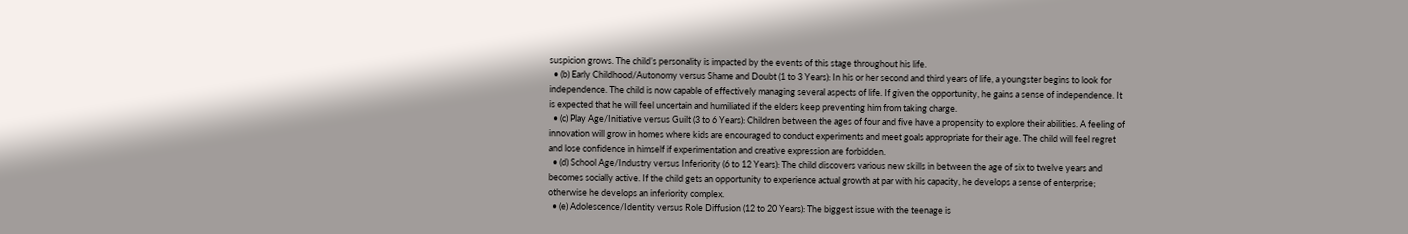suspicion grows. The child’s personality is impacted by the events of this stage throughout his life.
  • (b) Early Childhood/Autonomy versus Shame and Doubt (1 to 3 Years): In his or her second and third years of life, a youngster begins to look for independence. The child is now capable of effectively managing several aspects of life. If given the opportunity, he gains a sense of independence. It is expected that he will feel uncertain and humiliated if the elders keep preventing him from taking charge.
  • (c) Play Age/Initiative versus Guilt (3 to 6 Years): Children between the ages of four and five have a propensity to explore their abilities. A feeling of innovation will grow in homes where kids are encouraged to conduct experiments and meet goals appropriate for their age. The child will feel regret and lose confidence in himself if experimentation and creative expression are forbidden.
  • (d) School Age/Industry versus Inferiority (6 to 12 Years): The child discovers various new skills in between the age of six to twelve years and becomes socially active. If the child gets an opportunity to experience actual growth at par with his capacity, he develops a sense of enterprise; otherwise he develops an inferiority complex.
  • (e) Adolescence/Identity versus Role Diffusion (12 to 20 Years): The biggest issue with the teenage is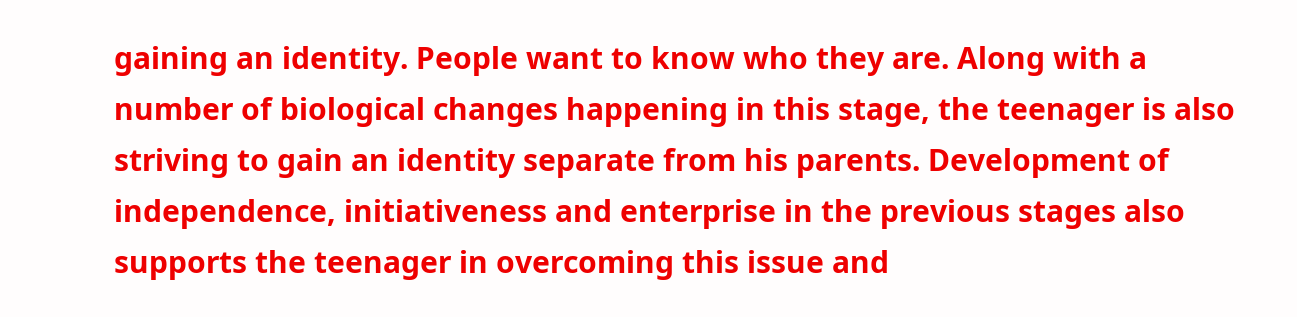gaining an identity. People want to know who they are. Along with a number of biological changes happening in this stage, the teenager is also striving to gain an identity separate from his parents. Development of independence, initiativeness and enterprise in the previous stages also supports the teenager in overcoming this issue and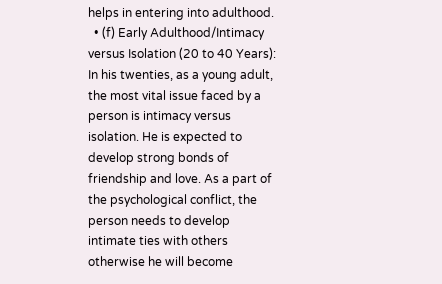helps in entering into adulthood.
  • (f) Early Adulthood/Intimacy versus Isolation (20 to 40 Years): In his twenties, as a young adult, the most vital issue faced by a person is intimacy versus isolation. He is expected to develop strong bonds of friendship and love. As a part of the psychological conflict, the person needs to develop intimate ties with others otherwise he will become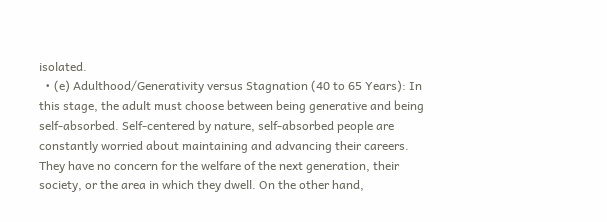isolated.
  • (e) Adulthood/Generativity versus Stagnation (40 to 65 Years): In this stage, the adult must choose between being generative and being self-absorbed. Self-centered by nature, self-absorbed people are constantly worried about maintaining and advancing their careers. They have no concern for the welfare of the next generation, their society, or the area in which they dwell. On the other hand,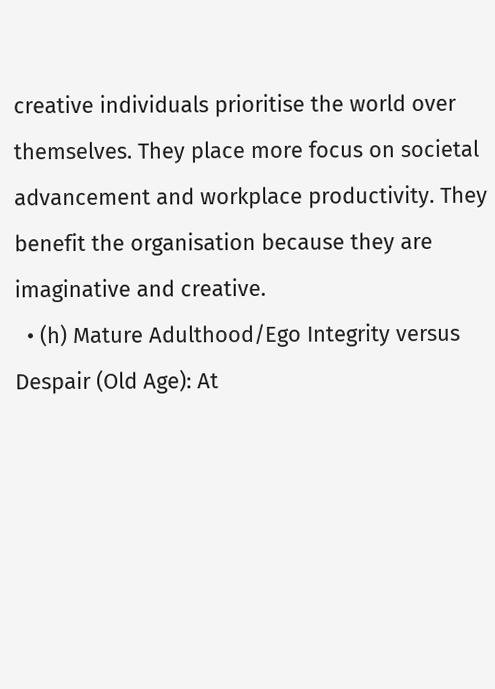creative individuals prioritise the world over themselves. They place more focus on societal advancement and workplace productivity. They benefit the organisation because they are imaginative and creative.
  • (h) Mature Adulthood/Ego Integrity versus Despair (Old Age): At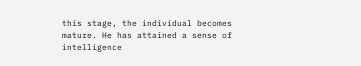this stage, the individual becomes mature. He has attained a sense of intelligence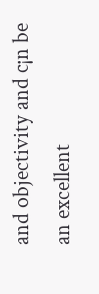and objectivity and c¡n be an excellent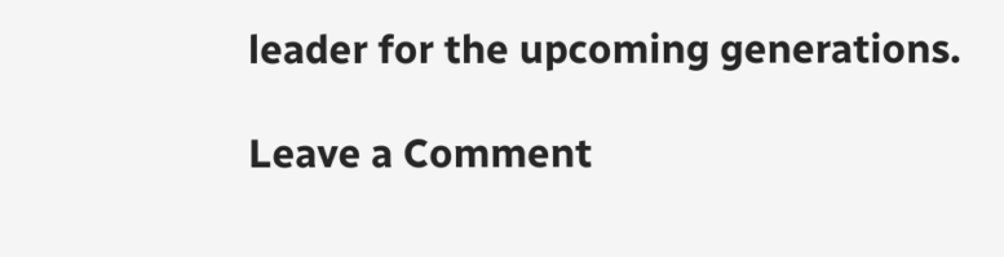leader for the upcoming generations.

Leave a Comment